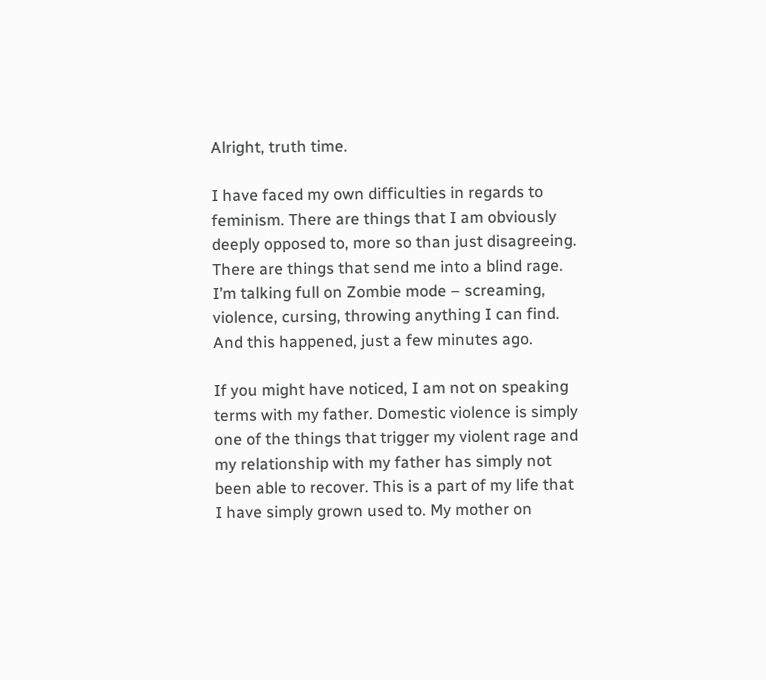Alright, truth time.

I have faced my own difficulties in regards to feminism. There are things that I am obviously deeply opposed to, more so than just disagreeing. There are things that send me into a blind rage. I’m talking full on Zombie mode – screaming, violence, cursing, throwing anything I can find. And this happened, just a few minutes ago.

If you might have noticed, I am not on speaking terms with my father. Domestic violence is simply one of the things that trigger my violent rage and my relationship with my father has simply not been able to recover. This is a part of my life that I have simply grown used to. My mother on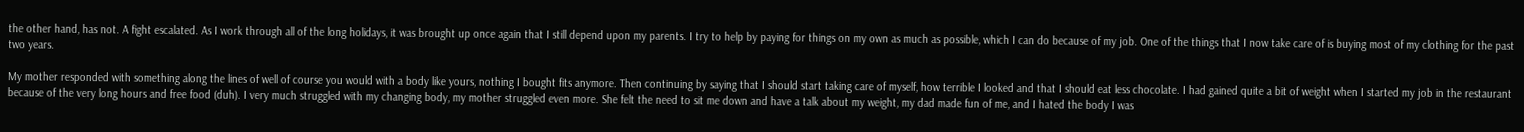the other hand, has not. A fight escalated. As I work through all of the long holidays, it was brought up once again that I still depend upon my parents. I try to help by paying for things on my own as much as possible, which I can do because of my job. One of the things that I now take care of is buying most of my clothing for the past two years.

My mother responded with something along the lines of well of course you would with a body like yours, nothing I bought fits anymore. Then continuing by saying that I should start taking care of myself, how terrible I looked and that I should eat less chocolate. I had gained quite a bit of weight when I started my job in the restaurant because of the very long hours and free food (duh). I very much struggled with my changing body, my mother struggled even more. She felt the need to sit me down and have a talk about my weight, my dad made fun of me, and I hated the body I was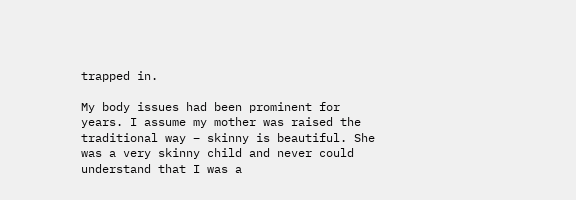trapped in.

My body issues had been prominent for years. I assume my mother was raised the traditional way – skinny is beautiful. She was a very skinny child and never could understand that I was a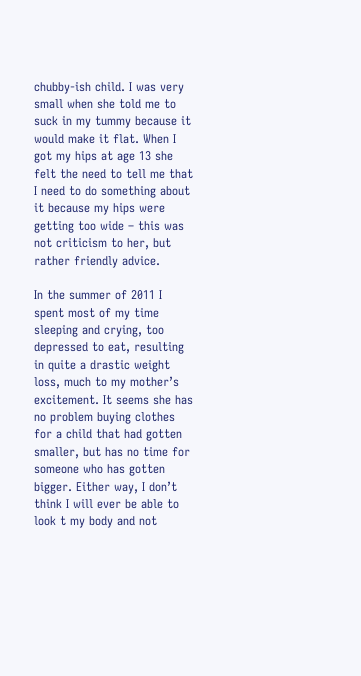chubby-ish child. I was very small when she told me to suck in my tummy because it would make it flat. When I got my hips at age 13 she felt the need to tell me that I need to do something about it because my hips were getting too wide – this was not criticism to her, but rather friendly advice.

In the summer of 2011 I spent most of my time sleeping and crying, too depressed to eat, resulting in quite a drastic weight loss, much to my mother’s excitement. It seems she has no problem buying clothes for a child that had gotten smaller, but has no time for someone who has gotten bigger. Either way, I don’t think I will ever be able to look t my body and not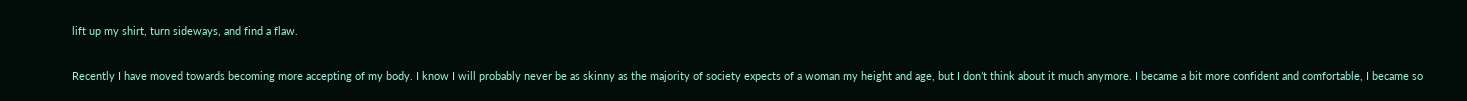lift up my shirt, turn sideways, and find a flaw.

Recently I have moved towards becoming more accepting of my body. I know I will probably never be as skinny as the majority of society expects of a woman my height and age, but I don’t think about it much anymore. I became a bit more confident and comfortable, I became so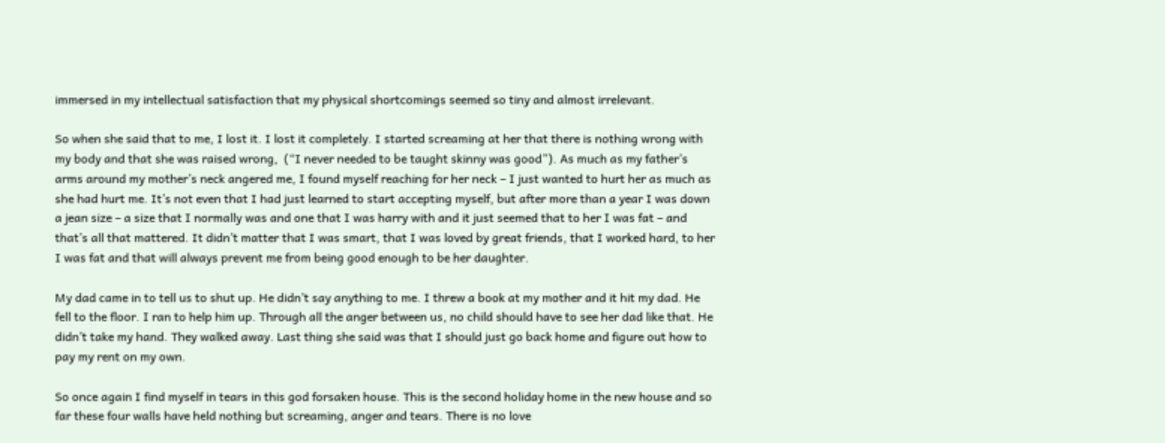immersed in my intellectual satisfaction that my physical shortcomings seemed so tiny and almost irrelevant.

So when she said that to me, I lost it. I lost it completely. I started screaming at her that there is nothing wrong with my body and that she was raised wrong,  (“I never needed to be taught skinny was good”). As much as my father’s arms around my mother’s neck angered me, I found myself reaching for her neck – I just wanted to hurt her as much as she had hurt me. It’s not even that I had just learned to start accepting myself, but after more than a year I was down a jean size – a size that I normally was and one that I was harry with and it just seemed that to her I was fat – and that’s all that mattered. It didn’t matter that I was smart, that I was loved by great friends, that I worked hard, to her I was fat and that will always prevent me from being good enough to be her daughter.

My dad came in to tell us to shut up. He didn’t say anything to me. I threw a book at my mother and it hit my dad. He fell to the floor. I ran to help him up. Through all the anger between us, no child should have to see her dad like that. He didn’t take my hand. They walked away. Last thing she said was that I should just go back home and figure out how to pay my rent on my own.

So once again I find myself in tears in this god forsaken house. This is the second holiday home in the new house and so far these four walls have held nothing but screaming, anger and tears. There is no love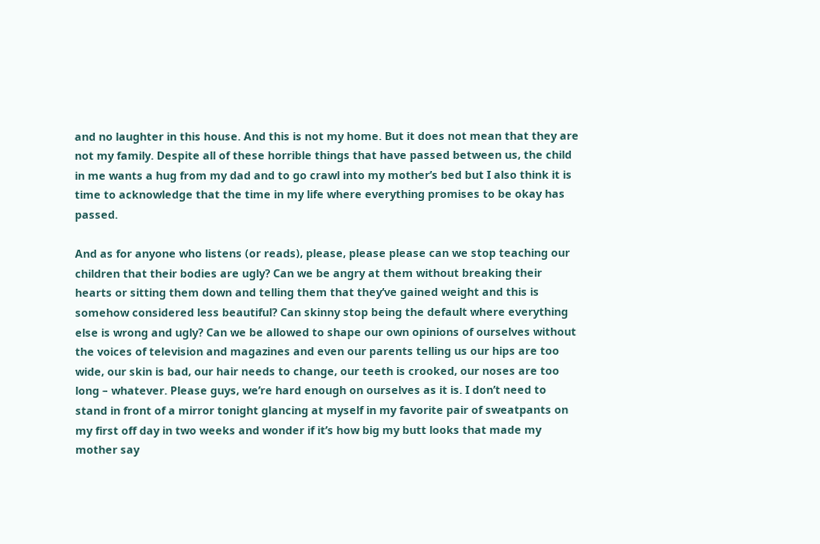and no laughter in this house. And this is not my home. But it does not mean that they are not my family. Despite all of these horrible things that have passed between us, the child in me wants a hug from my dad and to go crawl into my mother’s bed but I also think it is time to acknowledge that the time in my life where everything promises to be okay has passed.

And as for anyone who listens (or reads), please, please please can we stop teaching our children that their bodies are ugly? Can we be angry at them without breaking their hearts or sitting them down and telling them that they’ve gained weight and this is somehow considered less beautiful? Can skinny stop being the default where everything else is wrong and ugly? Can we be allowed to shape our own opinions of ourselves without the voices of television and magazines and even our parents telling us our hips are too wide, our skin is bad, our hair needs to change, our teeth is crooked, our noses are too long – whatever. Please guys, we’re hard enough on ourselves as it is. I don’t need to stand in front of a mirror tonight glancing at myself in my favorite pair of sweatpants on my first off day in two weeks and wonder if it’s how big my butt looks that made my mother say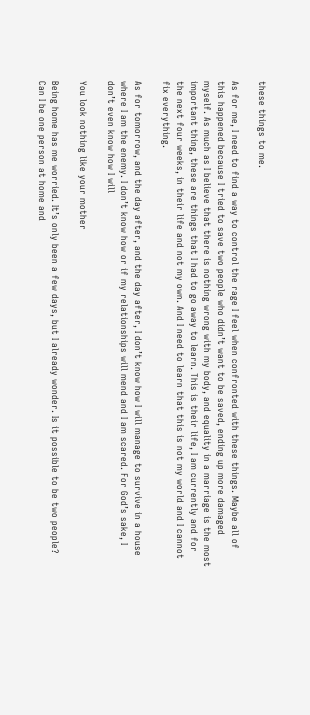these things to me.

As for me, I need to find a way to control the rage I feel when confronted with these things. Maybe all of this happened because I tried to save two people who didn’t want to be saved, ending up more damaged myself. As much as I believe that there is nothing wrong with my body, and equality in a marriage is the most important thing, these are things that I had to go away to learn. This is their life, I am currently and for the next four weeks, in their life and not my own. And I need to learn that this is not my world and I cannot fix everything.

As for tomorrow, and the day after, and the day after, I don’t know how I will manage to survive in a house where I am the enemy. I don’t know how or if my relationships will mend and I am scared. For God’s sake, I don’t even know how I will

You look nothing like your mother

Being home has me worried. It’s only been a few days, but I already wonder. Is it possible to be two people? Can I be one person at home and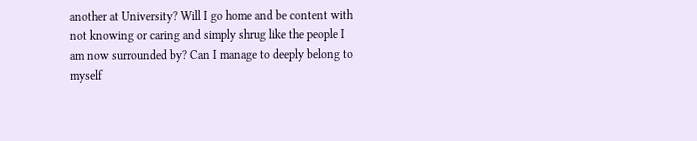another at University? Will I go home and be content with not knowing or caring and simply shrug like the people I am now surrounded by? Can I manage to deeply belong to myself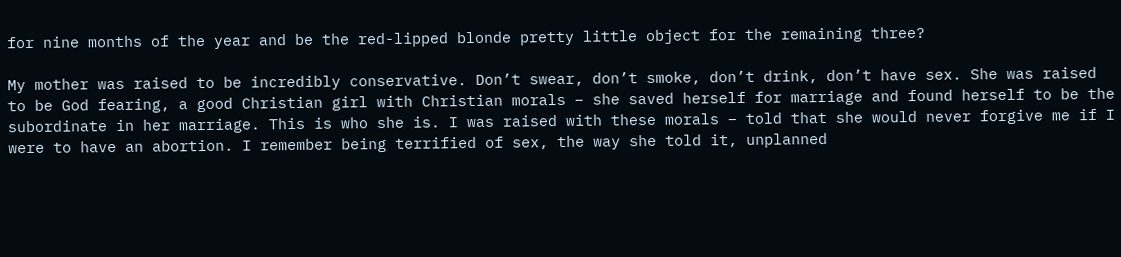for nine months of the year and be the red-lipped blonde pretty little object for the remaining three?

My mother was raised to be incredibly conservative. Don’t swear, don’t smoke, don’t drink, don’t have sex. She was raised to be God fearing, a good Christian girl with Christian morals – she saved herself for marriage and found herself to be the subordinate in her marriage. This is who she is. I was raised with these morals – told that she would never forgive me if I were to have an abortion. I remember being terrified of sex, the way she told it, unplanned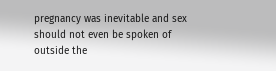pregnancy was inevitable and sex should not even be spoken of outside the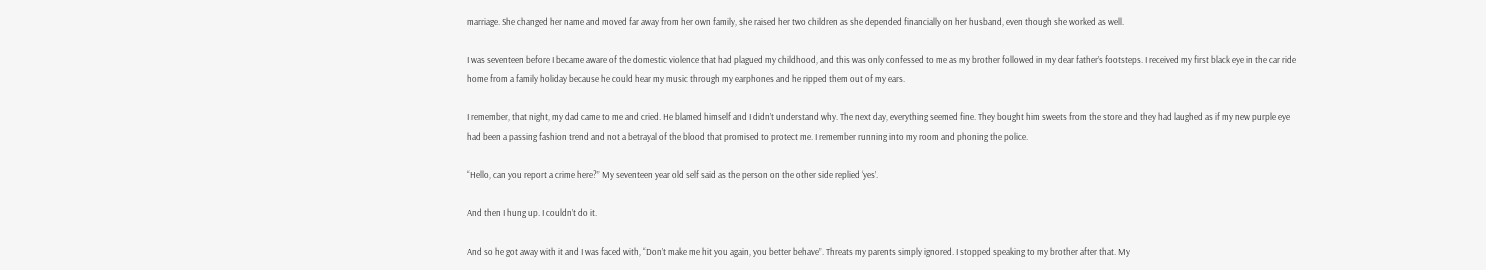marriage. She changed her name and moved far away from her own family, she raised her two children as she depended financially on her husband, even though she worked as well.

I was seventeen before I became aware of the domestic violence that had plagued my childhood, and this was only confessed to me as my brother followed in my dear father’s footsteps. I received my first black eye in the car ride home from a family holiday because he could hear my music through my earphones and he ripped them out of my ears.

I remember, that night, my dad came to me and cried. He blamed himself and I didn’t understand why. The next day, everything seemed fine. They bought him sweets from the store and they had laughed as if my new purple eye had been a passing fashion trend and not a betrayal of the blood that promised to protect me. I remember running into my room and phoning the police.

“Hello, can you report a crime here?” My seventeen year old self said as the person on the other side replied ‘yes’.

And then I hung up. I couldn’t do it.

And so he got away with it and I was faced with, “Don’t make me hit you again, you better behave”. Threats my parents simply ignored. I stopped speaking to my brother after that. My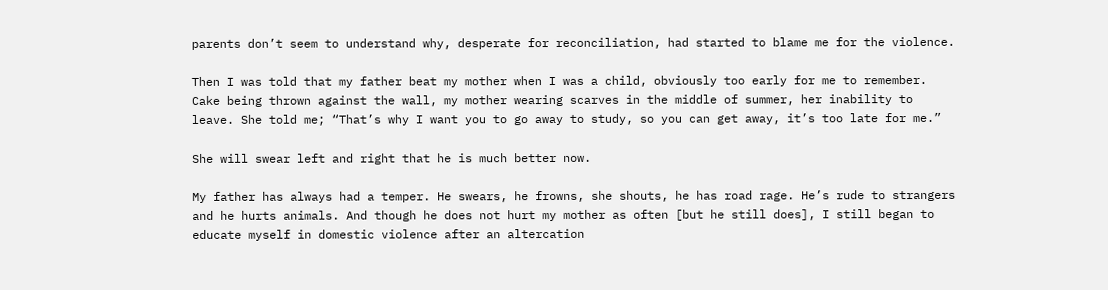parents don’t seem to understand why, desperate for reconciliation, had started to blame me for the violence.

Then I was told that my father beat my mother when I was a child, obviously too early for me to remember. Cake being thrown against the wall, my mother wearing scarves in the middle of summer, her inability to leave. She told me; “That’s why I want you to go away to study, so you can get away, it’s too late for me.”

She will swear left and right that he is much better now.

My father has always had a temper. He swears, he frowns, she shouts, he has road rage. He’s rude to strangers and he hurts animals. And though he does not hurt my mother as often [but he still does], I still began to educate myself in domestic violence after an altercation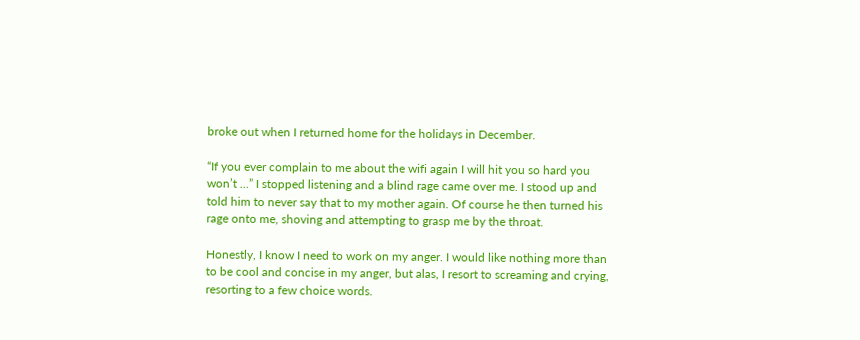broke out when I returned home for the holidays in December.

“If you ever complain to me about the wifi again I will hit you so hard you won’t …” I stopped listening and a blind rage came over me. I stood up and told him to never say that to my mother again. Of course he then turned his rage onto me, shoving and attempting to grasp me by the throat.

Honestly, I know I need to work on my anger. I would like nothing more than to be cool and concise in my anger, but alas, I resort to screaming and crying, resorting to a few choice words.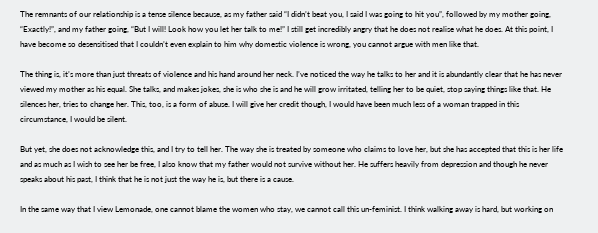The remnants of our relationship is a tense silence because, as my father said “I didn’t beat you, I said I was going to hit you”, followed by my mother going, “Exactly!”, and my father going, “But I will! Look how you let her talk to me!” I still get incredibly angry that he does not realise what he does. At this point, I have become so desensitised that I couldn’t even explain to him why domestic violence is wrong, you cannot argue with men like that.

The thing is, it’s more than just threats of violence and his hand around her neck. I’ve noticed the way he talks to her and it is abundantly clear that he has never viewed my mother as his equal. She talks, and makes jokes, she is who she is and he will grow irritated, telling her to be quiet, stop saying things like that. He silences her, tries to change her. This, too, is a form of abuse. I will give her credit though, I would have been much less of a woman trapped in this circumstance, I would be silent.

But yet, she does not acknowledge this, and I try to tell her. The way she is treated by someone who claims to love her, but she has accepted that this is her life and as much as I wish to see her be free, I also know that my father would not survive without her. He suffers heavily from depression and though he never speaks about his past, I think that he is not just the way he is, but there is a cause.

In the same way that I view Lemonade, one cannot blame the women who stay, we cannot call this un-feminist. I think walking away is hard, but working on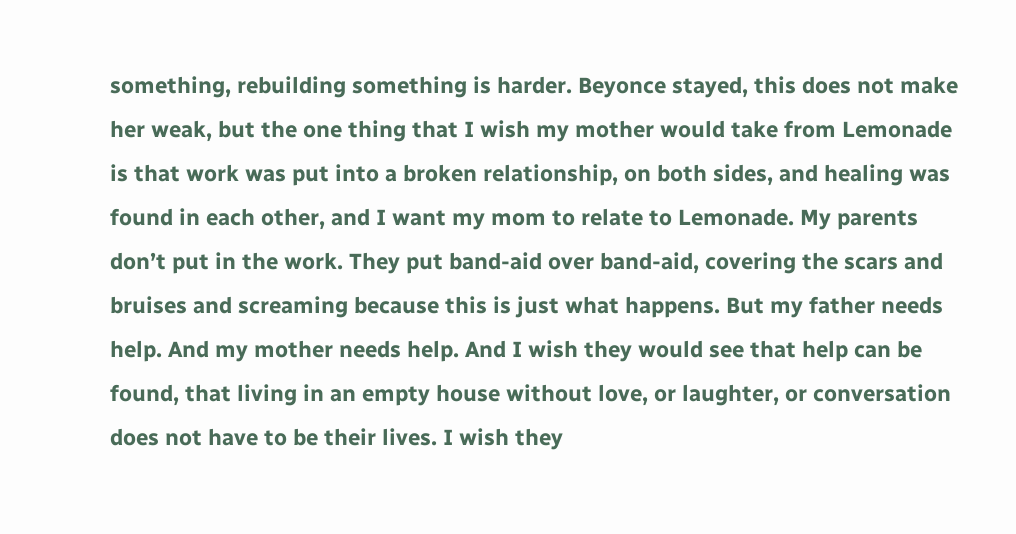something, rebuilding something is harder. Beyonce stayed, this does not make her weak, but the one thing that I wish my mother would take from Lemonade is that work was put into a broken relationship, on both sides, and healing was found in each other, and I want my mom to relate to Lemonade. My parents don’t put in the work. They put band-aid over band-aid, covering the scars and bruises and screaming because this is just what happens. But my father needs help. And my mother needs help. And I wish they would see that help can be found, that living in an empty house without love, or laughter, or conversation does not have to be their lives. I wish they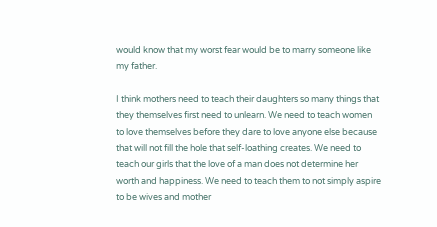would know that my worst fear would be to marry someone like my father.

I think mothers need to teach their daughters so many things that they themselves first need to unlearn. We need to teach women to love themselves before they dare to love anyone else because that will not fill the hole that self-loathing creates. We need to teach our girls that the love of a man does not determine her worth and happiness. We need to teach them to not simply aspire to be wives and mother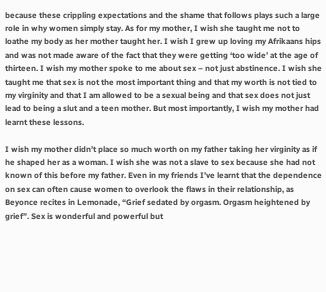because these crippling expectations and the shame that follows plays such a large role in why women simply stay. As for my mother, I wish she taught me not to loathe my body as her mother taught her. I wish I grew up loving my Afrikaans hips and was not made aware of the fact that they were getting ‘too wide’ at the age of thirteen. I wish my mother spoke to me about sex – not just abstinence. I wish she taught me that sex is not the most important thing and that my worth is not tied to my virginity and that I am allowed to be a sexual being and that sex does not just lead to being a slut and a teen mother. But most importantly, I wish my mother had learnt these lessons.

I wish my mother didn’t place so much worth on my father taking her virginity as if he shaped her as a woman. I wish she was not a slave to sex because she had not known of this before my father. Even in my friends I’ve learnt that the dependence on sex can often cause women to overlook the flaws in their relationship, as Beyonce recites in Lemonade, “Grief sedated by orgasm. Orgasm heightened by grief”. Sex is wonderful and powerful but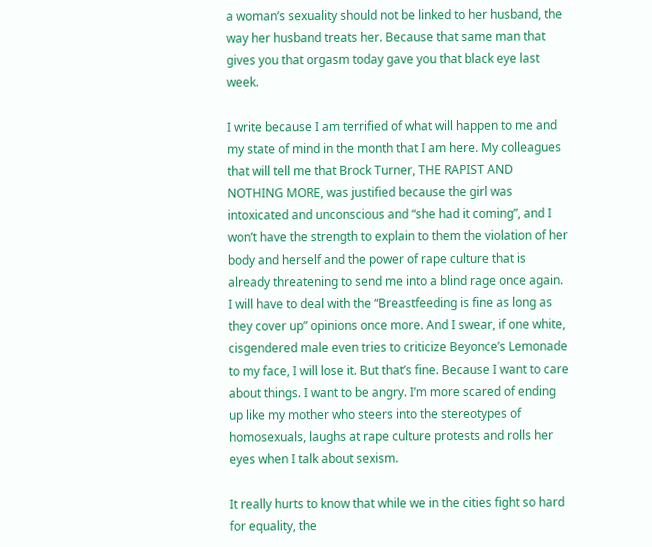a woman’s sexuality should not be linked to her husband, the way her husband treats her. Because that same man that gives you that orgasm today gave you that black eye last week.

I write because I am terrified of what will happen to me and my state of mind in the month that I am here. My colleagues that will tell me that Brock Turner, THE RAPIST AND NOTHING MORE, was justified because the girl was intoxicated and unconscious and “she had it coming”, and I won’t have the strength to explain to them the violation of her body and herself and the power of rape culture that is already threatening to send me into a blind rage once again. I will have to deal with the “Breastfeeding is fine as long as they cover up” opinions once more. And I swear, if one white, cisgendered male even tries to criticize Beyonce’s Lemonade to my face, I will lose it. But that’s fine. Because I want to care about things. I want to be angry. I’m more scared of ending up like my mother who steers into the stereotypes of homosexuals, laughs at rape culture protests and rolls her eyes when I talk about sexism.

It really hurts to know that while we in the cities fight so hard for equality, the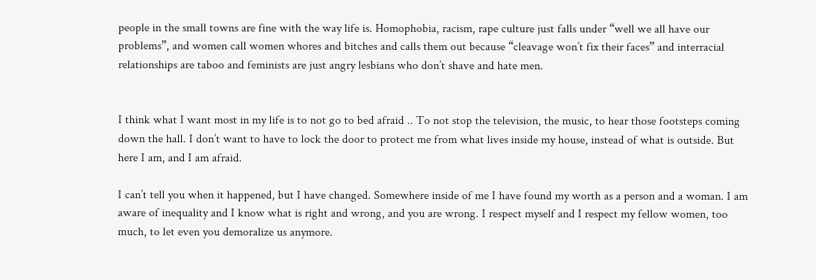people in the small towns are fine with the way life is. Homophobia, racism, rape culture just falls under “well we all have our problems”, and women call women whores and bitches and calls them out because “cleavage won’t fix their faces” and interracial relationships are taboo and feminists are just angry lesbians who don’t shave and hate men.


I think what I want most in my life is to not go to bed afraid .. To not stop the television, the music, to hear those footsteps coming down the hall. I don’t want to have to lock the door to protect me from what lives inside my house, instead of what is outside. But here I am, and I am afraid.

I can’t tell you when it happened, but I have changed. Somewhere inside of me I have found my worth as a person and a woman. I am aware of inequality and I know what is right and wrong, and you are wrong. I respect myself and I respect my fellow women, too much, to let even you demoralize us anymore.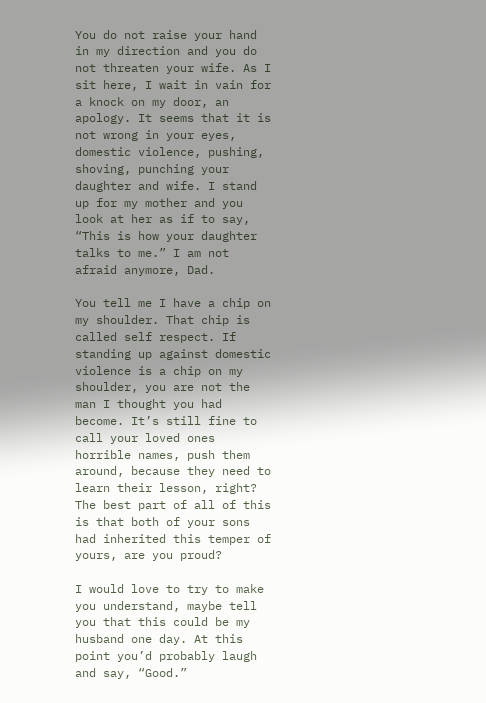You do not raise your hand in my direction and you do not threaten your wife. As I sit here, I wait in vain for a knock on my door, an apology. It seems that it is not wrong in your eyes, domestic violence, pushing, shoving, punching your daughter and wife. I stand up for my mother and you look at her as if to say, “This is how your daughter talks to me.” I am not afraid anymore, Dad.

You tell me I have a chip on my shoulder. That chip is called self respect. If standing up against domestic violence is a chip on my shoulder, you are not the man I thought you had become. It’s still fine to call your loved ones horrible names, push them around, because they need to learn their lesson, right? The best part of all of this is that both of your sons had inherited this temper of yours, are you proud?

I would love to try to make you understand, maybe tell you that this could be my husband one day. At this point you’d probably laugh and say, “Good.”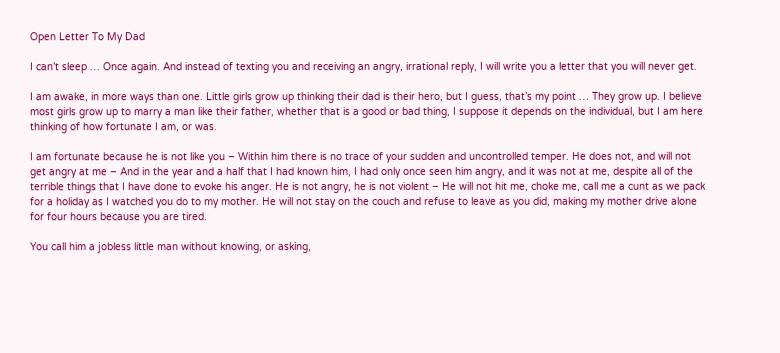Open Letter To My Dad

I can’t sleep … Once again. And instead of texting you and receiving an angry, irrational reply, I will write you a letter that you will never get.

I am awake, in more ways than one. Little girls grow up thinking their dad is their hero, but I guess, that’s my point … They grow up. I believe most girls grow up to marry a man like their father, whether that is a good or bad thing, I suppose it depends on the individual, but I am here thinking of how fortunate I am, or was.

I am fortunate because he is not like you – Within him there is no trace of your sudden and uncontrolled temper. He does not, and will not get angry at me – And in the year and a half that I had known him, I had only once seen him angry, and it was not at me, despite all of the terrible things that I have done to evoke his anger. He is not angry, he is not violent – He will not hit me, choke me, call me a cunt as we pack for a holiday as I watched you do to my mother. He will not stay on the couch and refuse to leave as you did, making my mother drive alone for four hours because you are tired.

You call him a jobless little man without knowing, or asking,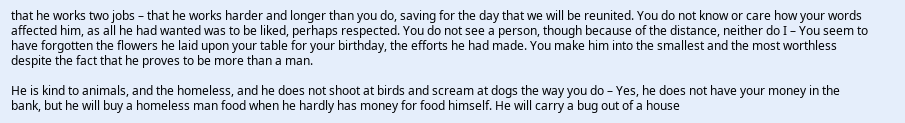that he works two jobs – that he works harder and longer than you do, saving for the day that we will be reunited. You do not know or care how your words affected him, as all he had wanted was to be liked, perhaps respected. You do not see a person, though because of the distance, neither do I – You seem to have forgotten the flowers he laid upon your table for your birthday, the efforts he had made. You make him into the smallest and the most worthless despite the fact that he proves to be more than a man.

He is kind to animals, and the homeless, and he does not shoot at birds and scream at dogs the way you do – Yes, he does not have your money in the bank, but he will buy a homeless man food when he hardly has money for food himself. He will carry a bug out of a house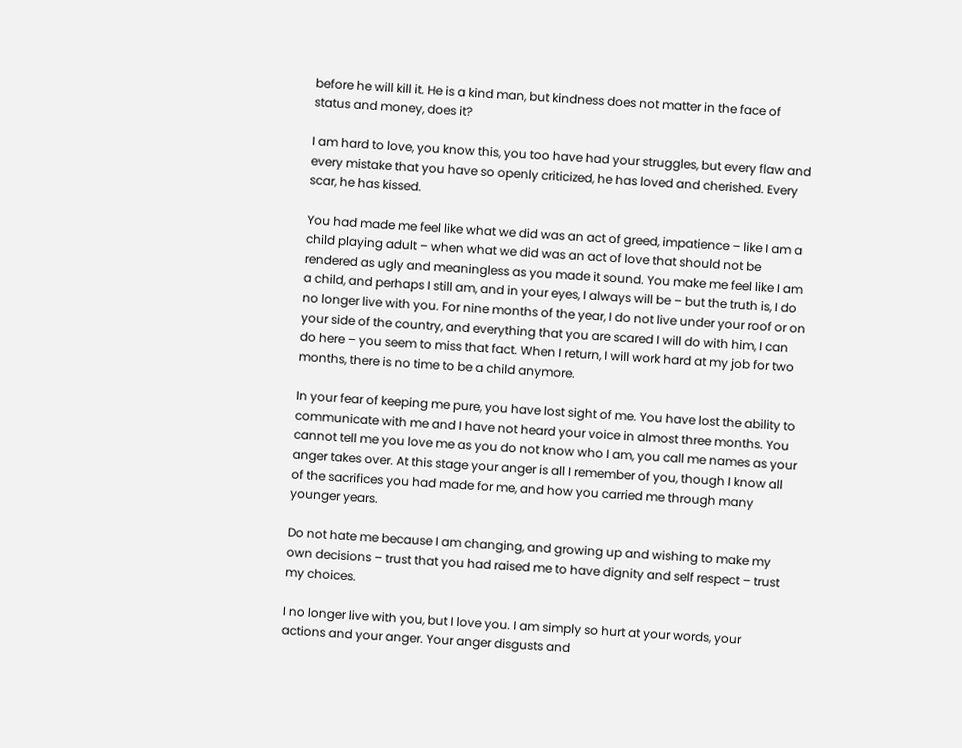before he will kill it. He is a kind man, but kindness does not matter in the face of status and money, does it?

I am hard to love, you know this, you too have had your struggles, but every flaw and every mistake that you have so openly criticized, he has loved and cherished. Every scar, he has kissed.

You had made me feel like what we did was an act of greed, impatience – like I am a child playing adult – when what we did was an act of love that should not be rendered as ugly and meaningless as you made it sound. You make me feel like I am a child, and perhaps I still am, and in your eyes, I always will be – but the truth is, I do no longer live with you. For nine months of the year, I do not live under your roof or on your side of the country, and everything that you are scared I will do with him, I can do here – you seem to miss that fact. When I return, I will work hard at my job for two months, there is no time to be a child anymore.

In your fear of keeping me pure, you have lost sight of me. You have lost the ability to communicate with me and I have not heard your voice in almost three months. You cannot tell me you love me as you do not know who I am, you call me names as your anger takes over. At this stage your anger is all I remember of you, though I know all of the sacrifices you had made for me, and how you carried me through many younger years.

Do not hate me because I am changing, and growing up and wishing to make my own decisions – trust that you had raised me to have dignity and self respect – trust my choices.

I no longer live with you, but I love you. I am simply so hurt at your words, your actions and your anger. Your anger disgusts and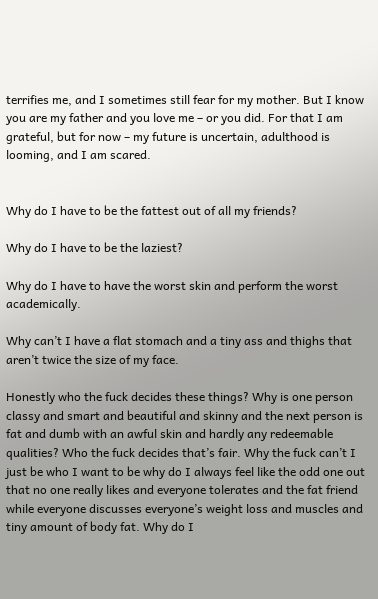terrifies me, and I sometimes still fear for my mother. But I know you are my father and you love me – or you did. For that I am grateful, but for now – my future is uncertain, adulthood is looming, and I am scared.


Why do I have to be the fattest out of all my friends?

Why do I have to be the laziest?

Why do I have to have the worst skin and perform the worst academically.

Why can’t I have a flat stomach and a tiny ass and thighs that aren’t twice the size of my face.

Honestly who the fuck decides these things? Why is one person classy and smart and beautiful and skinny and the next person is fat and dumb with an awful skin and hardly any redeemable qualities? Who the fuck decides that’s fair. Why the fuck can’t I just be who I want to be why do I always feel like the odd one out that no one really likes and everyone tolerates and the fat friend while everyone discusses everyone’s weight loss and muscles and tiny amount of body fat. Why do I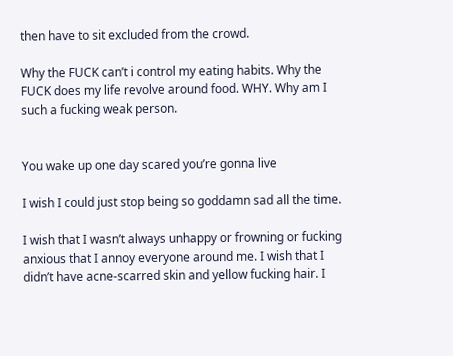then have to sit excluded from the crowd.

Why the FUCK can’t i control my eating habits. Why the FUCK does my life revolve around food. WHY. Why am I such a fucking weak person.


You wake up one day scared you’re gonna live

I wish I could just stop being so goddamn sad all the time.

I wish that I wasn’t always unhappy or frowning or fucking anxious that I annoy everyone around me. I wish that I didn’t have acne-scarred skin and yellow fucking hair. I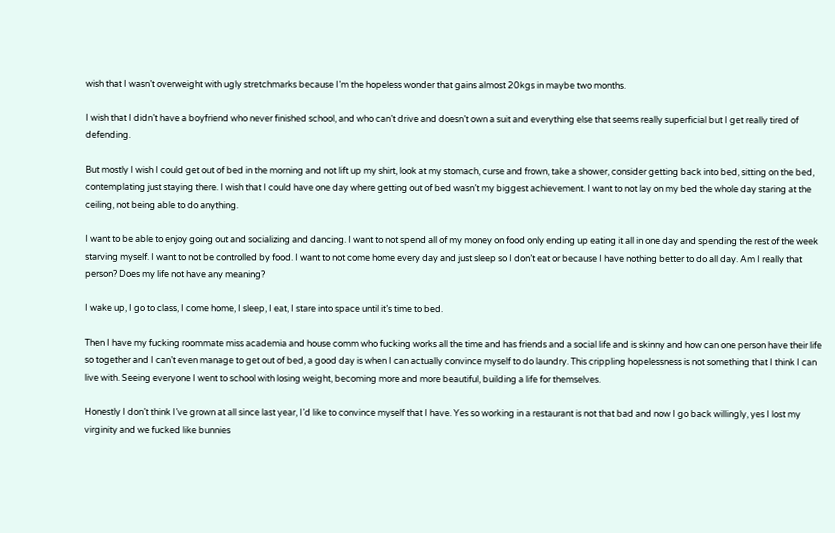wish that I wasn’t overweight with ugly stretchmarks because I’m the hopeless wonder that gains almost 20kgs in maybe two months.

I wish that I didn’t have a boyfriend who never finished school, and who can’t drive and doesn’t own a suit and everything else that seems really superficial but I get really tired of defending.

But mostly I wish I could get out of bed in the morning and not lift up my shirt, look at my stomach, curse and frown, take a shower, consider getting back into bed, sitting on the bed, contemplating just staying there. I wish that I could have one day where getting out of bed wasn’t my biggest achievement. I want to not lay on my bed the whole day staring at the ceiling, not being able to do anything.

I want to be able to enjoy going out and socializing and dancing. I want to not spend all of my money on food only ending up eating it all in one day and spending the rest of the week starving myself. I want to not be controlled by food. I want to not come home every day and just sleep so I don’t eat or because I have nothing better to do all day. Am I really that person? Does my life not have any meaning?

I wake up, I go to class, I come home, I sleep, I eat, I stare into space until it’s time to bed.

Then I have my fucking roommate miss academia and house comm who fucking works all the time and has friends and a social life and is skinny and how can one person have their life so together and I can’t even manage to get out of bed, a good day is when I can actually convince myself to do laundry. This crippling hopelessness is not something that I think I can live with. Seeing everyone I went to school with losing weight, becoming more and more beautiful, building a life for themselves.

Honestly I don’t think I’ve grown at all since last year, I’d like to convince myself that I have. Yes so working in a restaurant is not that bad and now I go back willingly, yes I lost my virginity and we fucked like bunnies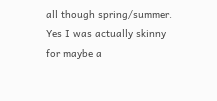all though spring/summer. Yes I was actually skinny for maybe a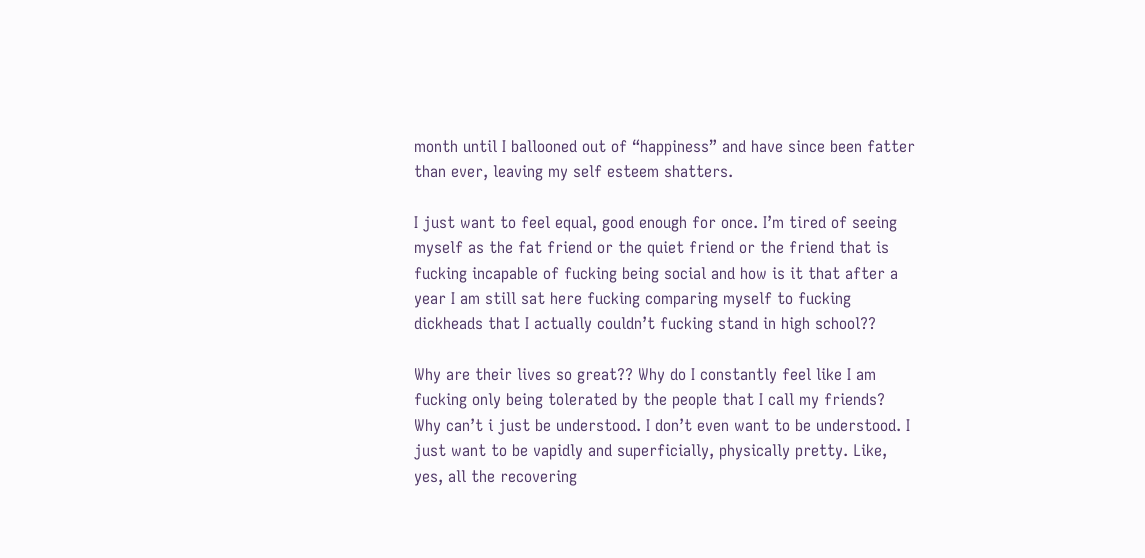month until I ballooned out of “happiness” and have since been fatter than ever, leaving my self esteem shatters.

I just want to feel equal, good enough for once. I’m tired of seeing myself as the fat friend or the quiet friend or the friend that is fucking incapable of fucking being social and how is it that after a year I am still sat here fucking comparing myself to fucking dickheads that I actually couldn’t fucking stand in high school??

Why are their lives so great?? Why do I constantly feel like I am fucking only being tolerated by the people that I call my friends? Why can’t i just be understood. I don’t even want to be understood. I just want to be vapidly and superficially, physically pretty. Like, yes, all the recovering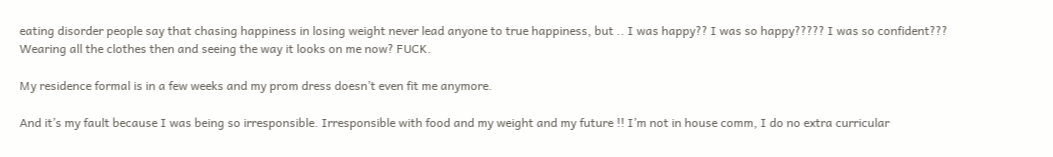eating disorder people say that chasing happiness in losing weight never lead anyone to true happiness, but .. I was happy?? I was so happy????? I was so confident??? Wearing all the clothes then and seeing the way it looks on me now? FUCK.

My residence formal is in a few weeks and my prom dress doesn’t even fit me anymore.

And it’s my fault because I was being so irresponsible. Irresponsible with food and my weight and my future !! I’m not in house comm, I do no extra curricular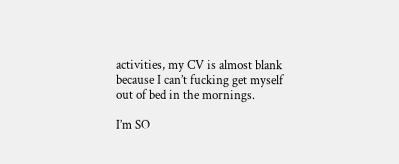activities, my CV is almost blank because I can’t fucking get myself out of bed in the mornings.

I’m SO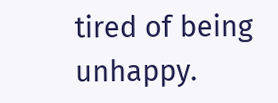tired of being unhappy.